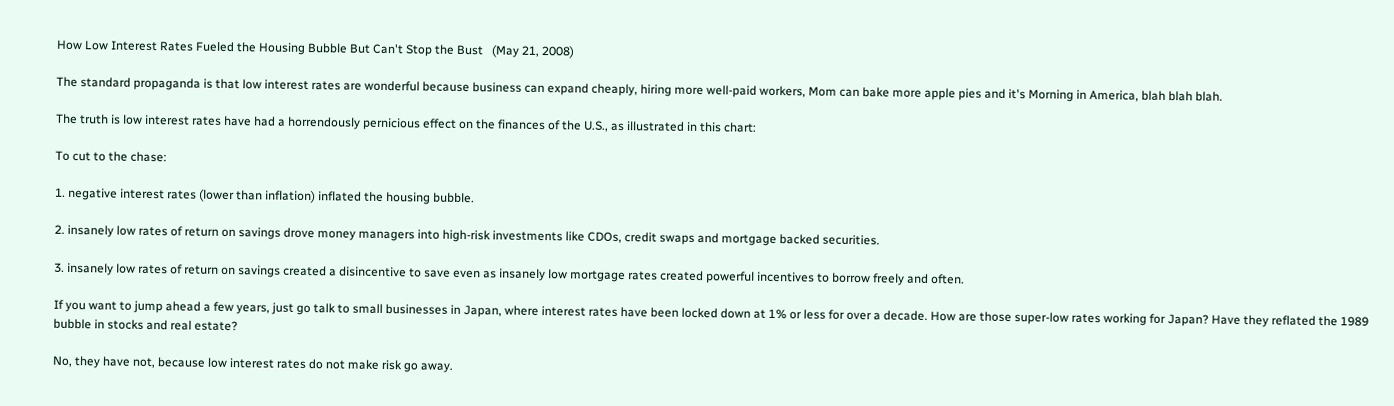How Low Interest Rates Fueled the Housing Bubble But Can't Stop the Bust   (May 21, 2008)

The standard propaganda is that low interest rates are wonderful because business can expand cheaply, hiring more well-paid workers, Mom can bake more apple pies and it's Morning in America, blah blah blah.

The truth is low interest rates have had a horrendously pernicious effect on the finances of the U.S., as illustrated in this chart:

To cut to the chase:

1. negative interest rates (lower than inflation) inflated the housing bubble.

2. insanely low rates of return on savings drove money managers into high-risk investments like CDOs, credit swaps and mortgage backed securities.

3. insanely low rates of return on savings created a disincentive to save even as insanely low mortgage rates created powerful incentives to borrow freely and often.

If you want to jump ahead a few years, just go talk to small businesses in Japan, where interest rates have been locked down at 1% or less for over a decade. How are those super-low rates working for Japan? Have they reflated the 1989 bubble in stocks and real estate?

No, they have not, because low interest rates do not make risk go away.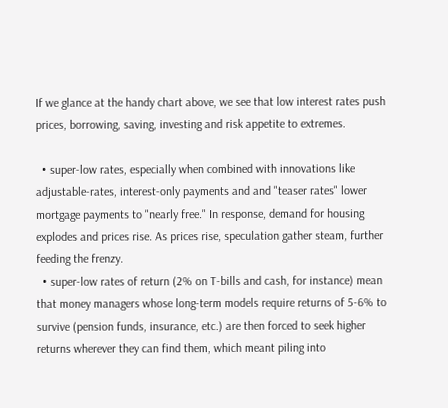If we glance at the handy chart above, we see that low interest rates push prices, borrowing, saving, investing and risk appetite to extremes.

  • super-low rates, especially when combined with innovations like adjustable-rates, interest-only payments and and "teaser rates" lower mortgage payments to "nearly free." In response, demand for housing explodes and prices rise. As prices rise, speculation gather steam, further feeding the frenzy.
  • super-low rates of return (2% on T-bills and cash, for instance) mean that money managers whose long-term models require returns of 5-6% to survive (pension funds, insurance, etc.) are then forced to seek higher returns wherever they can find them, which meant piling into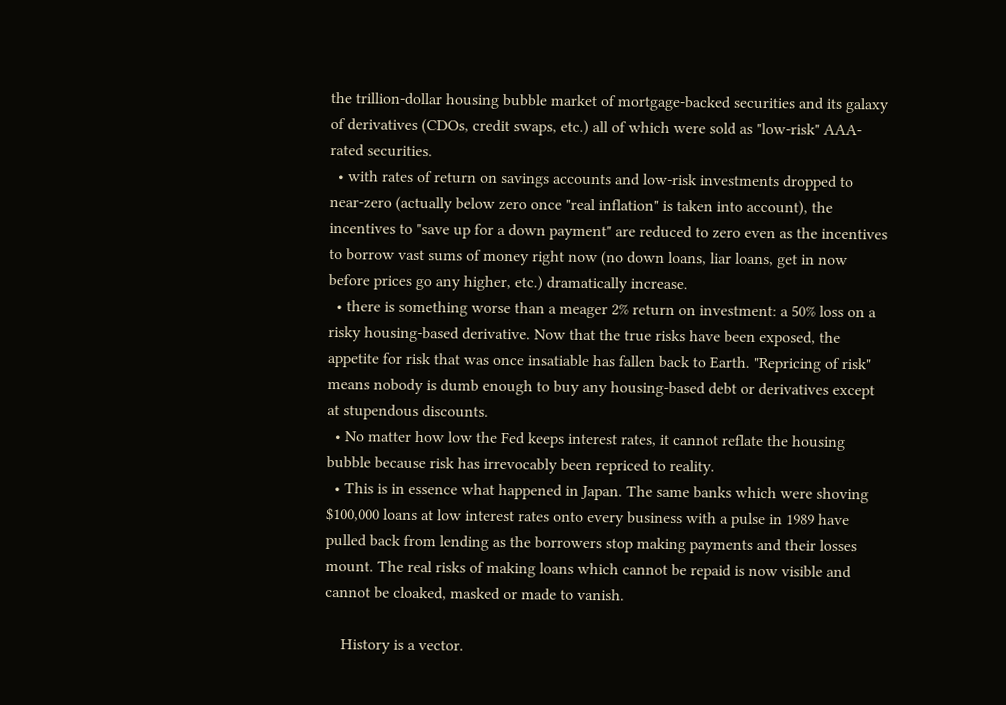the trillion-dollar housing bubble market of mortgage-backed securities and its galaxy of derivatives (CDOs, credit swaps, etc.) all of which were sold as "low-risk" AAA-rated securities.
  • with rates of return on savings accounts and low-risk investments dropped to near-zero (actually below zero once "real inflation" is taken into account), the incentives to "save up for a down payment" are reduced to zero even as the incentives to borrow vast sums of money right now (no down loans, liar loans, get in now before prices go any higher, etc.) dramatically increase.
  • there is something worse than a meager 2% return on investment: a 50% loss on a risky housing-based derivative. Now that the true risks have been exposed, the appetite for risk that was once insatiable has fallen back to Earth. "Repricing of risk" means nobody is dumb enough to buy any housing-based debt or derivatives except at stupendous discounts.
  • No matter how low the Fed keeps interest rates, it cannot reflate the housing bubble because risk has irrevocably been repriced to reality.
  • This is in essence what happened in Japan. The same banks which were shoving $100,000 loans at low interest rates onto every business with a pulse in 1989 have pulled back from lending as the borrowers stop making payments and their losses mount. The real risks of making loans which cannot be repaid is now visible and cannot be cloaked, masked or made to vanish.

    History is a vector.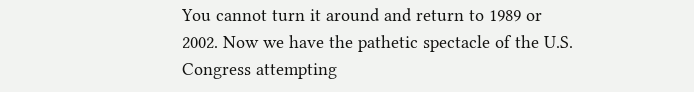You cannot turn it around and return to 1989 or 2002. Now we have the pathetic spectacle of the U.S. Congress attempting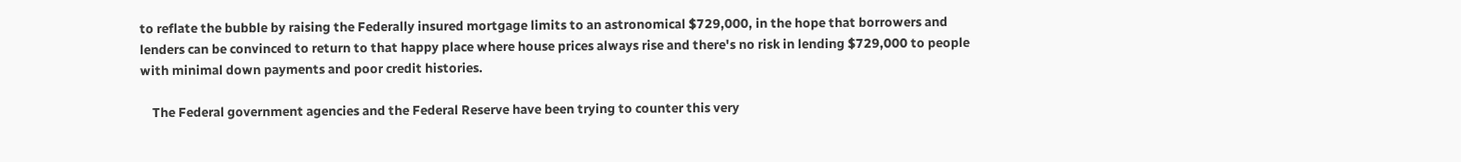to reflate the bubble by raising the Federally insured mortgage limits to an astronomical $729,000, in the hope that borrowers and lenders can be convinced to return to that happy place where house prices always rise and there's no risk in lending $729,000 to people with minimal down payments and poor credit histories.

    The Federal government agencies and the Federal Reserve have been trying to counter this very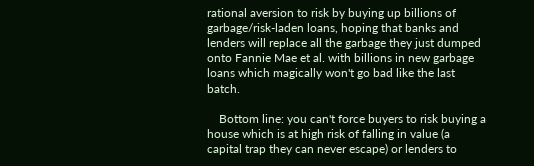rational aversion to risk by buying up billions of garbage/risk-laden loans, hoping that banks and lenders will replace all the garbage they just dumped onto Fannie Mae et al. with billions in new garbage loans which magically won't go bad like the last batch.

    Bottom line: you can't force buyers to risk buying a house which is at high risk of falling in value (a capital trap they can never escape) or lenders to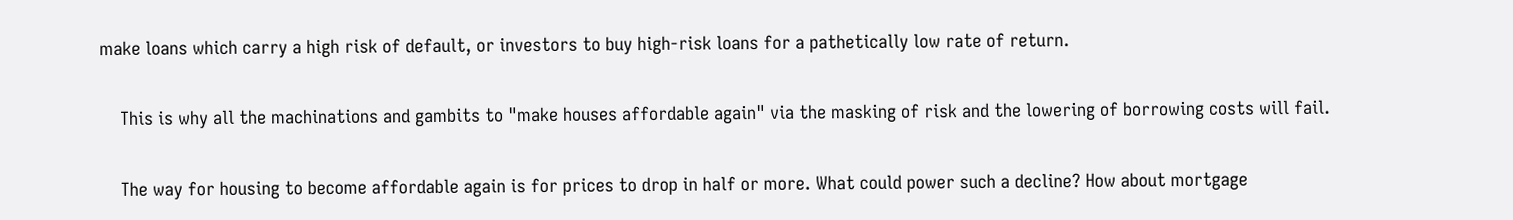make loans which carry a high risk of default, or investors to buy high-risk loans for a pathetically low rate of return.

    This is why all the machinations and gambits to "make houses affordable again" via the masking of risk and the lowering of borrowing costs will fail.

    The way for housing to become affordable again is for prices to drop in half or more. What could power such a decline? How about mortgage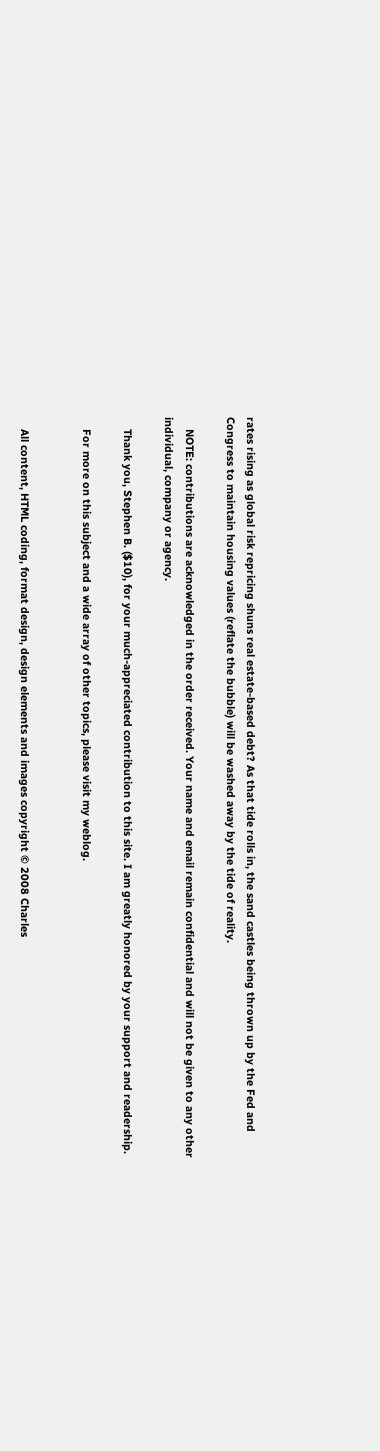rates rising as global risk repricing shuns real estate-based debt? As that tide rolls in, the sand castles being thrown up by the Fed and Congress to maintain housing values (reflate the bubble) will be washed away by the tide of reality.

    NOTE: contributions are acknowledged in the order received. Your name and email remain confidential and will not be given to any other individual, company or agency.

    Thank you, Stephen B. ($10), for your much-appreciated contribution to this site. I am greatly honored by your support and readership.

    For more on this subject and a wide array of other topics, please visit my weblog.


    All content, HTML coding, format design, design elements and images copyright © 2008 Charles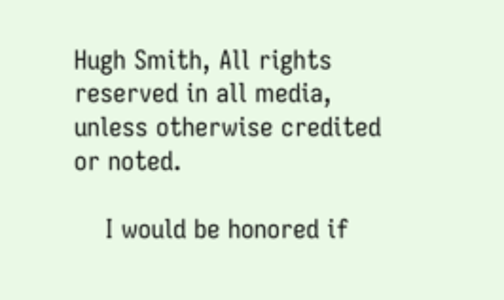Hugh Smith, All rights reserved in all media, unless otherwise credited or noted.

    I would be honored if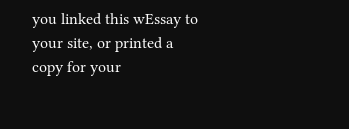you linked this wEssay to your site, or printed a copy for your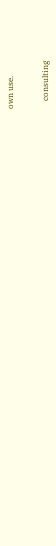own use.


    consulting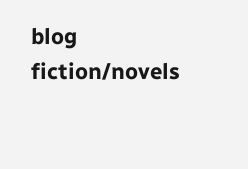blog  fiction/novels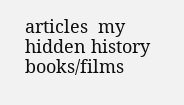articles  my hidden history   books/films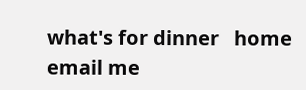what's for dinner   home   email me